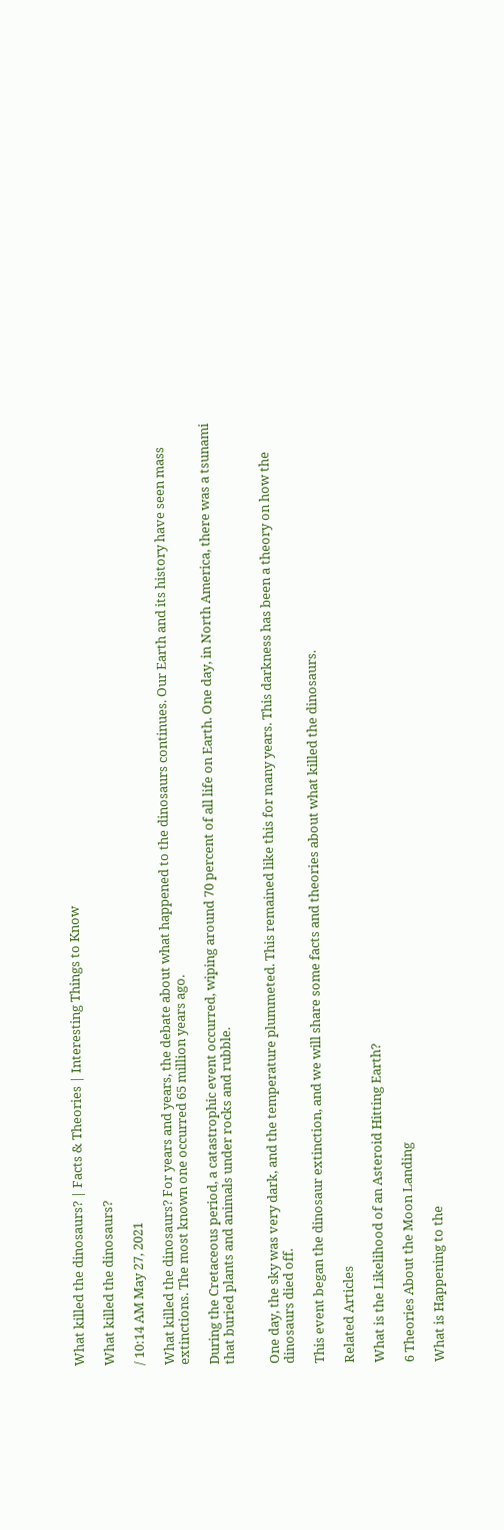What killed the dinosaurs? | Facts & Theories | Interesting Things to Know

What killed the dinosaurs?

/ 10:14 AM May 27, 2021

What killed the dinosaurs? For years and years, the debate about what happened to the dinosaurs continues. Our Earth and its history have seen mass extinctions. The most known one occurred 65 million years ago.

During the Cretaceous period, a catastrophic event occurred, wiping around 70 percent of all life on Earth. One day, in North America, there was a tsunami that buried plants and animals under rocks and rubble.


One day, the sky was very dark, and the temperature plummeted. This remained like this for many years. This darkness has been a theory on how the dinosaurs died off.

This event began the dinosaur extinction, and we will share some facts and theories about what killed the dinosaurs.

Related Articles

What is the Likelihood of an Asteroid Hitting Earth?

6 Theories About the Moon Landing

What is Happening to the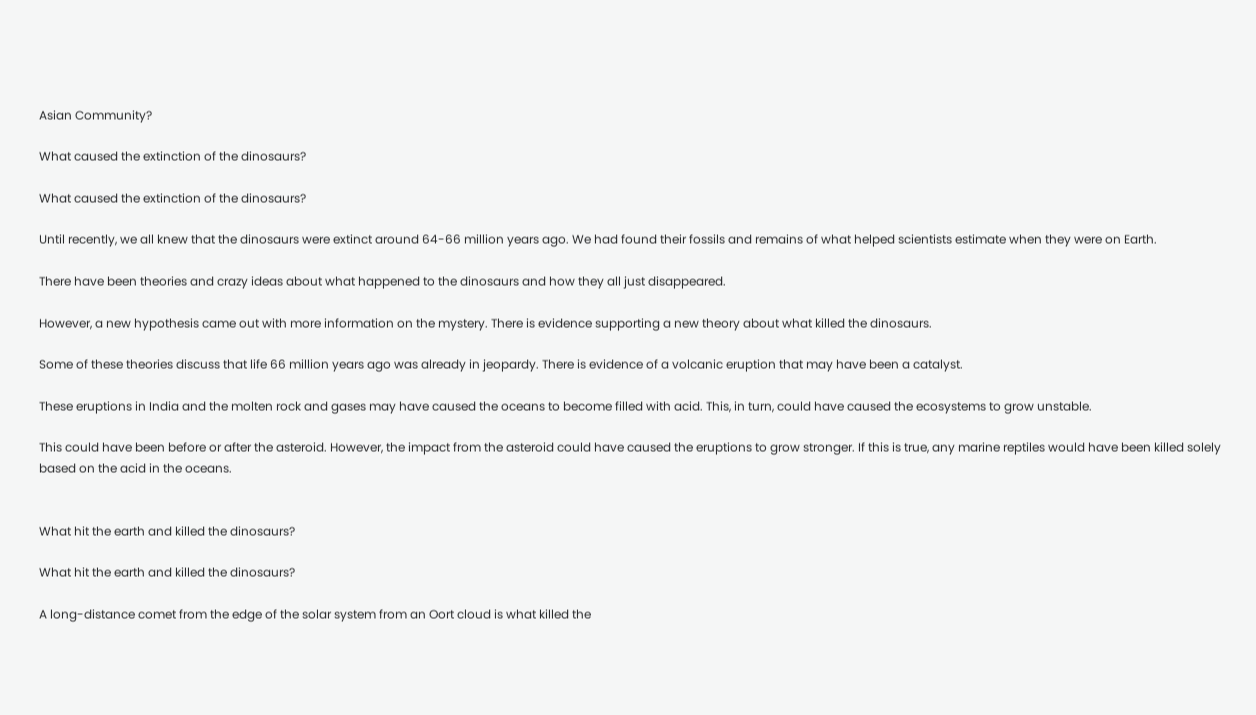Asian Community?

What caused the extinction of the dinosaurs?

What caused the extinction of the dinosaurs?

Until recently, we all knew that the dinosaurs were extinct around 64-66 million years ago. We had found their fossils and remains of what helped scientists estimate when they were on Earth.

There have been theories and crazy ideas about what happened to the dinosaurs and how they all just disappeared.

However, a new hypothesis came out with more information on the mystery. There is evidence supporting a new theory about what killed the dinosaurs.

Some of these theories discuss that life 66 million years ago was already in jeopardy. There is evidence of a volcanic eruption that may have been a catalyst.

These eruptions in India and the molten rock and gases may have caused the oceans to become filled with acid. This, in turn, could have caused the ecosystems to grow unstable.

This could have been before or after the asteroid. However, the impact from the asteroid could have caused the eruptions to grow stronger. If this is true, any marine reptiles would have been killed solely based on the acid in the oceans.


What hit the earth and killed the dinosaurs?

What hit the earth and killed the dinosaurs?

A long-distance comet from the edge of the solar system from an Oort cloud is what killed the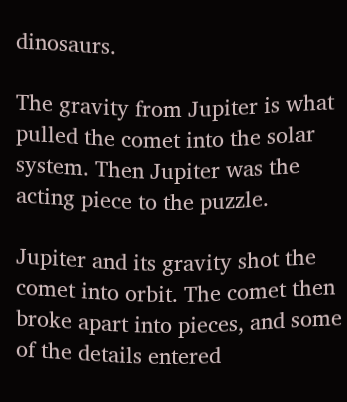dinosaurs.

The gravity from Jupiter is what pulled the comet into the solar system. Then Jupiter was the acting piece to the puzzle.

Jupiter and its gravity shot the comet into orbit. The comet then broke apart into pieces, and some of the details entered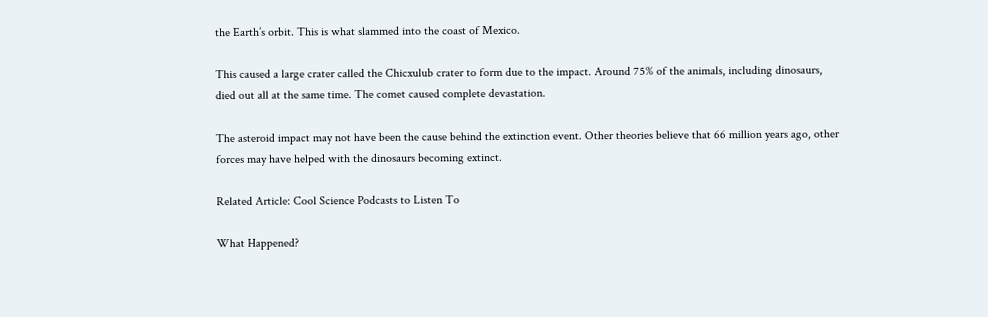the Earth’s orbit. This is what slammed into the coast of Mexico.

This caused a large crater called the Chicxulub crater to form due to the impact. Around 75% of the animals, including dinosaurs, died out all at the same time. The comet caused complete devastation.

The asteroid impact may not have been the cause behind the extinction event. Other theories believe that 66 million years ago, other forces may have helped with the dinosaurs becoming extinct.

Related Article: Cool Science Podcasts to Listen To

What Happened?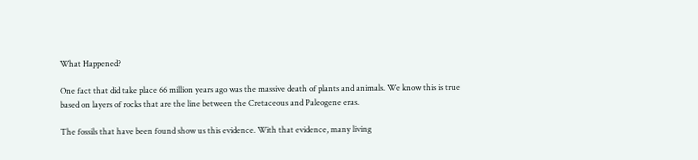What Happened?

One fact that did take place 66 million years ago was the massive death of plants and animals. We know this is true based on layers of rocks that are the line between the Cretaceous and Paleogene eras.

The fossils that have been found show us this evidence. With that evidence, many living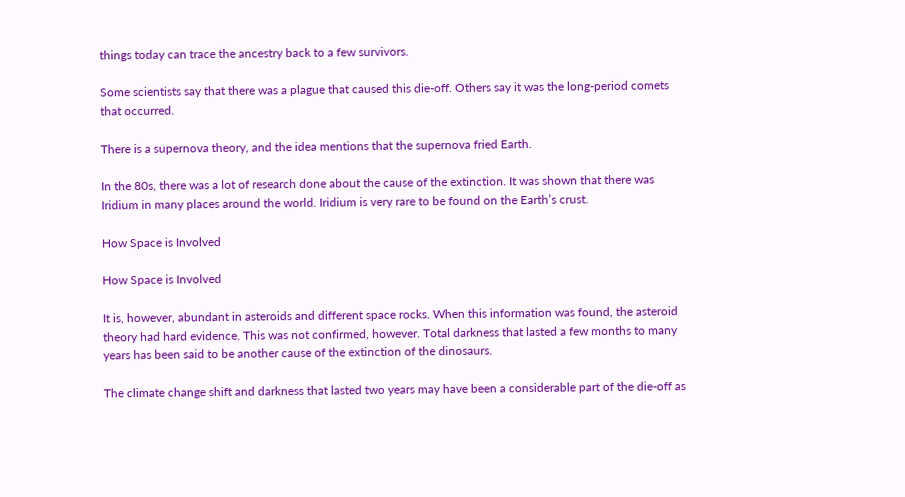things today can trace the ancestry back to a few survivors.

Some scientists say that there was a plague that caused this die-off. Others say it was the long-period comets that occurred.

There is a supernova theory, and the idea mentions that the supernova fried Earth.

In the 80s, there was a lot of research done about the cause of the extinction. It was shown that there was Iridium in many places around the world. Iridium is very rare to be found on the Earth’s crust.

How Space is Involved

How Space is Involved

It is, however, abundant in asteroids and different space rocks. When this information was found, the asteroid theory had hard evidence. This was not confirmed, however. Total darkness that lasted a few months to many years has been said to be another cause of the extinction of the dinosaurs.

The climate change shift and darkness that lasted two years may have been a considerable part of the die-off as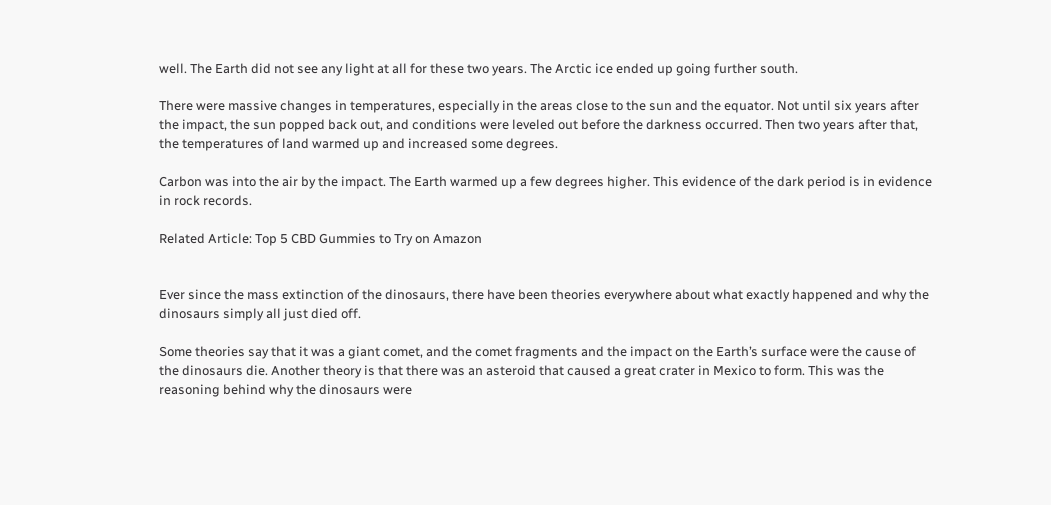well. The Earth did not see any light at all for these two years. The Arctic ice ended up going further south.

There were massive changes in temperatures, especially in the areas close to the sun and the equator. Not until six years after the impact, the sun popped back out, and conditions were leveled out before the darkness occurred. Then two years after that, the temperatures of land warmed up and increased some degrees.

Carbon was into the air by the impact. The Earth warmed up a few degrees higher. This evidence of the dark period is in evidence in rock records.

Related Article: Top 5 CBD Gummies to Try on Amazon


Ever since the mass extinction of the dinosaurs, there have been theories everywhere about what exactly happened and why the dinosaurs simply all just died off.

Some theories say that it was a giant comet, and the comet fragments and the impact on the Earth’s surface were the cause of the dinosaurs die. Another theory is that there was an asteroid that caused a great crater in Mexico to form. This was the reasoning behind why the dinosaurs were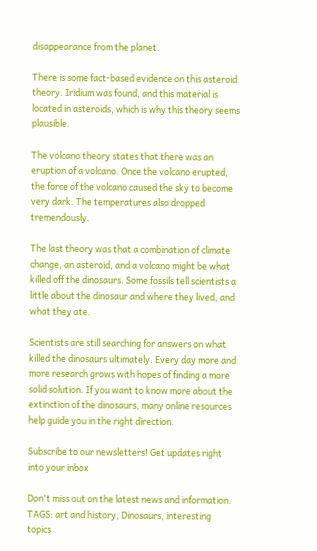disappearance from the planet.

There is some fact-based evidence on this asteroid theory. Iridium was found, and this material is located in asteroids, which is why this theory seems plausible.

The volcano theory states that there was an eruption of a volcano. Once the volcano erupted, the force of the volcano caused the sky to become very dark. The temperatures also dropped tremendously.

The last theory was that a combination of climate change, an asteroid, and a volcano might be what killed off the dinosaurs. Some fossils tell scientists a little about the dinosaur and where they lived, and what they ate.

Scientists are still searching for answers on what killed the dinosaurs ultimately. Every day more and more research grows with hopes of finding a more solid solution. If you want to know more about the extinction of the dinosaurs, many online resources help guide you in the right direction.

Subscribe to our newsletters! Get updates right into your inbox

Don't miss out on the latest news and information.
TAGS: art and history, Dinosaurs, interesting topics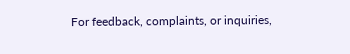For feedback, complaints, or inquiries,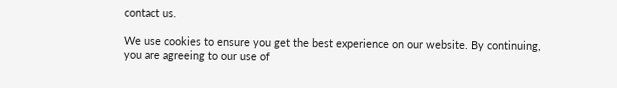contact us.

We use cookies to ensure you get the best experience on our website. By continuing, you are agreeing to our use of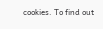cookies. To find out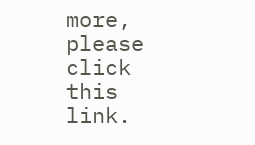more, please click this link.